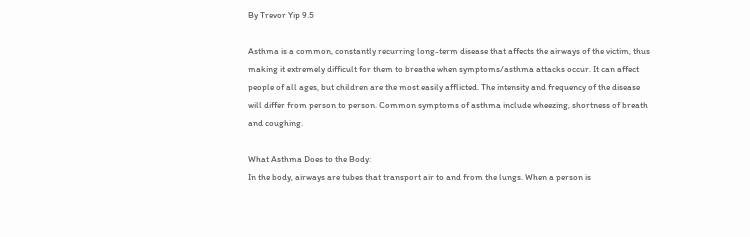By Trevor Yip 9.5

Asthma is a common, constantly recurring long-term disease that affects the airways of the victim, thus making it extremely difficult for them to breathe when symptoms/asthma attacks occur. It can affect people of all ages, but children are the most easily afflicted. The intensity and frequency of the disease will differ from person to person. Common symptoms of asthma include wheezing, shortness of breath and coughing.

What Asthma Does to the Body:
In the body, airways are tubes that transport air to and from the lungs. When a person is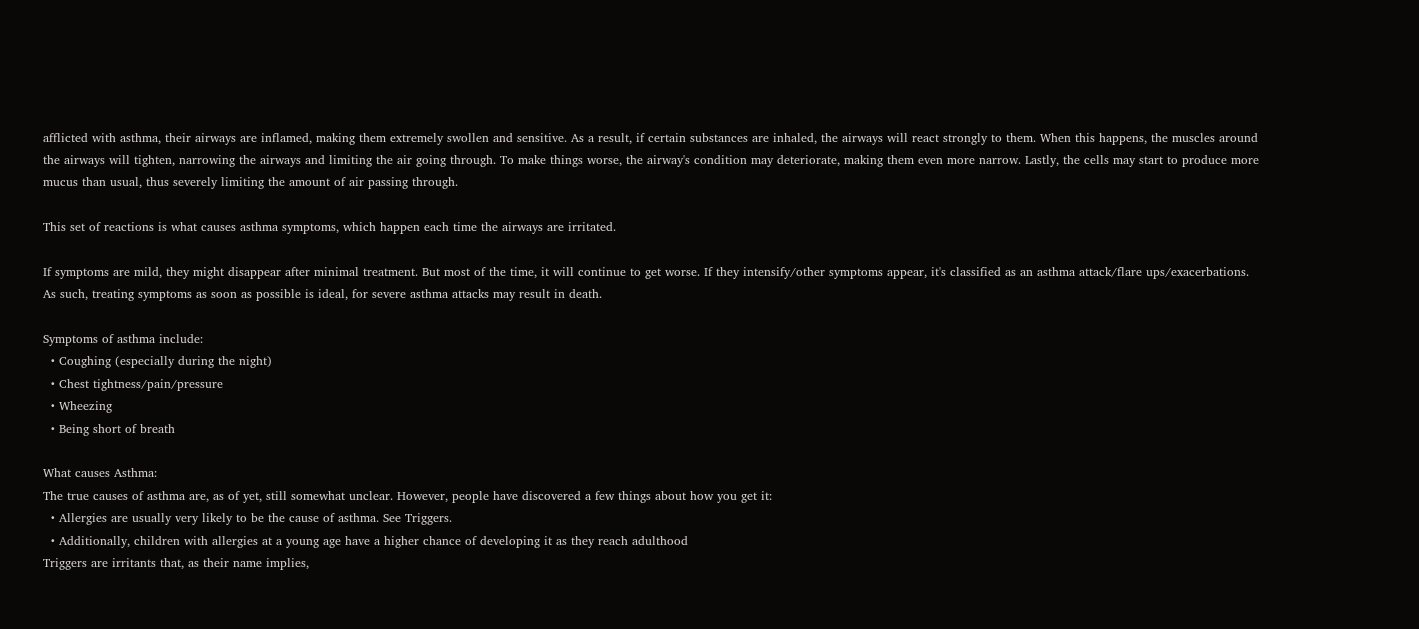afflicted with asthma, their airways are inflamed, making them extremely swollen and sensitive. As a result, if certain substances are inhaled, the airways will react strongly to them. When this happens, the muscles around the airways will tighten, narrowing the airways and limiting the air going through. To make things worse, the airway's condition may deteriorate, making them even more narrow. Lastly, the cells may start to produce more mucus than usual, thus severely limiting the amount of air passing through.

This set of reactions is what causes asthma symptoms, which happen each time the airways are irritated.

If symptoms are mild, they might disappear after minimal treatment. But most of the time, it will continue to get worse. If they intensify/other symptoms appear, it's classified as an asthma attack/flare ups/exacerbations. As such, treating symptoms as soon as possible is ideal, for severe asthma attacks may result in death.

Symptoms of asthma include:
  • Coughing (especially during the night)
  • Chest tightness/pain/pressure
  • Wheezing
  • Being short of breath

What causes Asthma:
The true causes of asthma are, as of yet, still somewhat unclear. However, people have discovered a few things about how you get it:
  • Allergies are usually very likely to be the cause of asthma. See Triggers.
  • Additionally, children with allergies at a young age have a higher chance of developing it as they reach adulthood
Triggers are irritants that, as their name implies,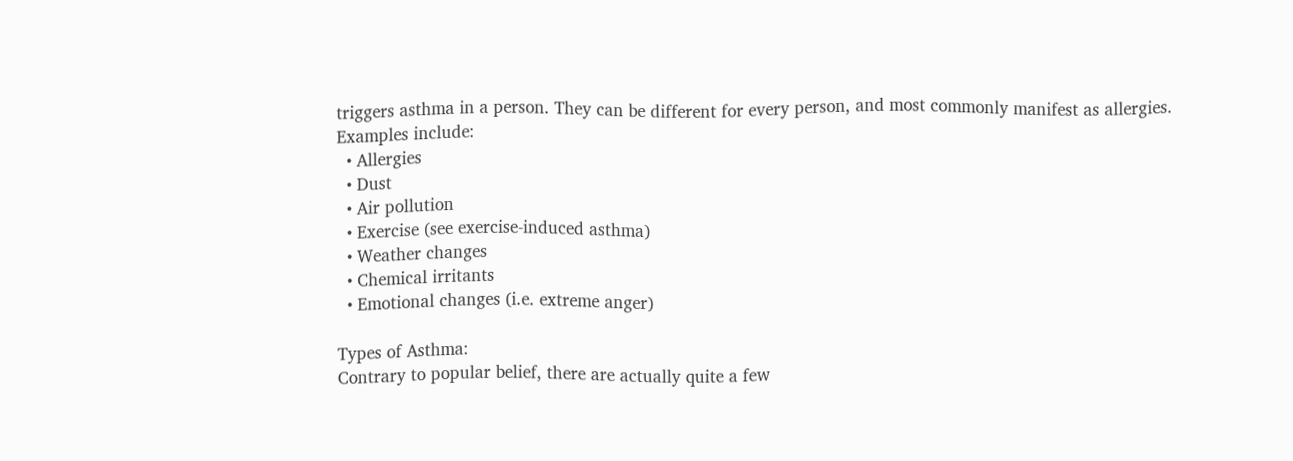triggers asthma in a person. They can be different for every person, and most commonly manifest as allergies.
Examples include:
  • Allergies
  • Dust
  • Air pollution
  • Exercise (see exercise-induced asthma)
  • Weather changes
  • Chemical irritants
  • Emotional changes (i.e. extreme anger)

Types of Asthma:
Contrary to popular belief, there are actually quite a few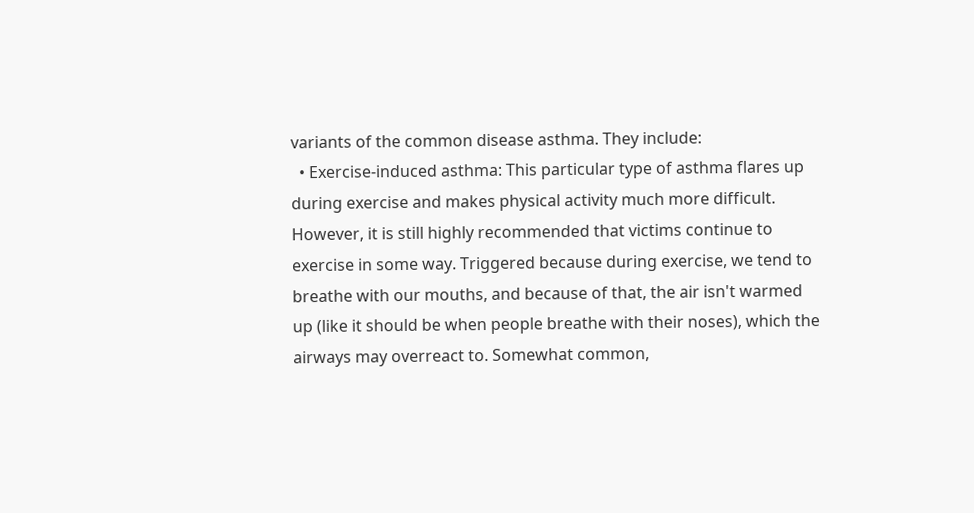variants of the common disease asthma. They include:
  • Exercise-induced asthma: This particular type of asthma flares up during exercise and makes physical activity much more difficult. However, it is still highly recommended that victims continue to exercise in some way. Triggered because during exercise, we tend to breathe with our mouths, and because of that, the air isn't warmed up (like it should be when people breathe with their noses), which the airways may overreact to. Somewhat common,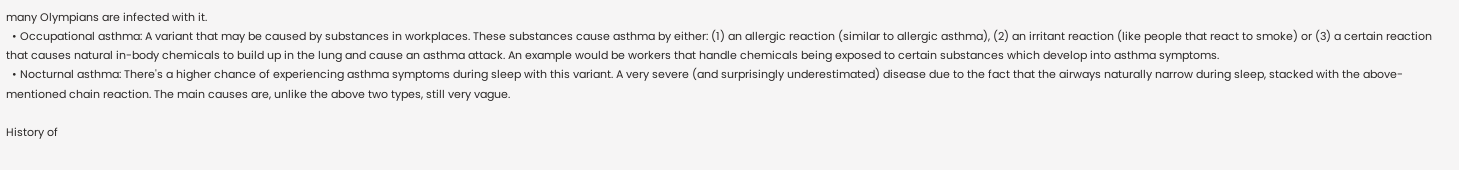many Olympians are infected with it.
  • Occupational asthma: A variant that may be caused by substances in workplaces. These substances cause asthma by either: (1) an allergic reaction (similar to allergic asthma), (2) an irritant reaction (like people that react to smoke) or (3) a certain reaction that causes natural in-body chemicals to build up in the lung and cause an asthma attack. An example would be workers that handle chemicals being exposed to certain substances which develop into asthma symptoms.
  • Nocturnal asthma: There's a higher chance of experiencing asthma symptoms during sleep with this variant. A very severe (and surprisingly underestimated) disease due to the fact that the airways naturally narrow during sleep, stacked with the above-mentioned chain reaction. The main causes are, unlike the above two types, still very vague.

History of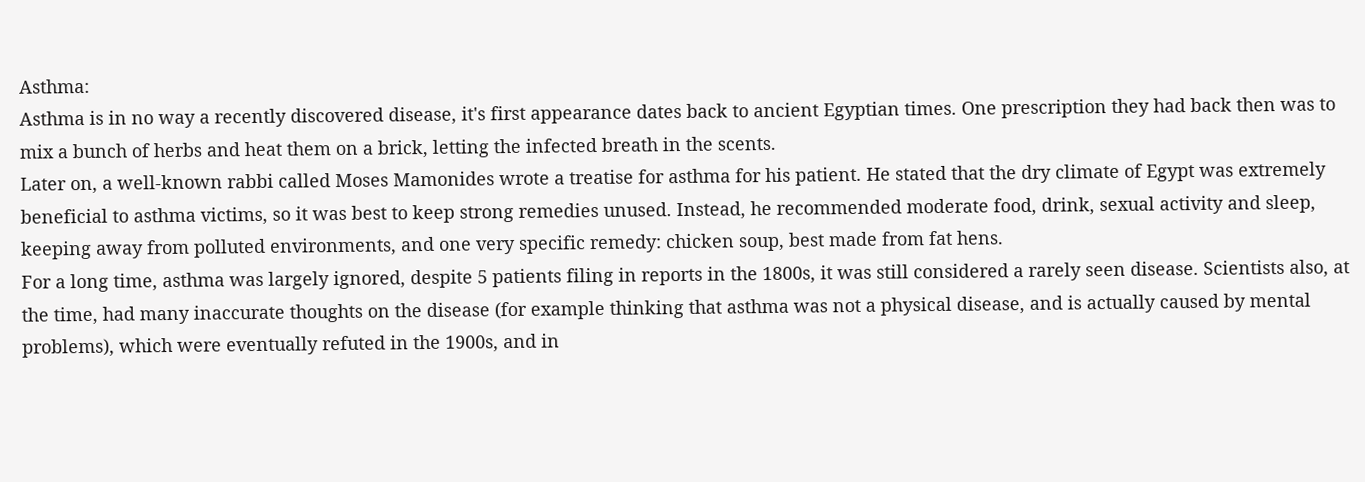Asthma:
Asthma is in no way a recently discovered disease, it's first appearance dates back to ancient Egyptian times. One prescription they had back then was to mix a bunch of herbs and heat them on a brick, letting the infected breath in the scents.
Later on, a well-known rabbi called Moses Mamonides wrote a treatise for asthma for his patient. He stated that the dry climate of Egypt was extremely beneficial to asthma victims, so it was best to keep strong remedies unused. Instead, he recommended moderate food, drink, sexual activity and sleep, keeping away from polluted environments, and one very specific remedy: chicken soup, best made from fat hens.
For a long time, asthma was largely ignored, despite 5 patients filing in reports in the 1800s, it was still considered a rarely seen disease. Scientists also, at the time, had many inaccurate thoughts on the disease (for example thinking that asthma was not a physical disease, and is actually caused by mental problems), which were eventually refuted in the 1900s, and in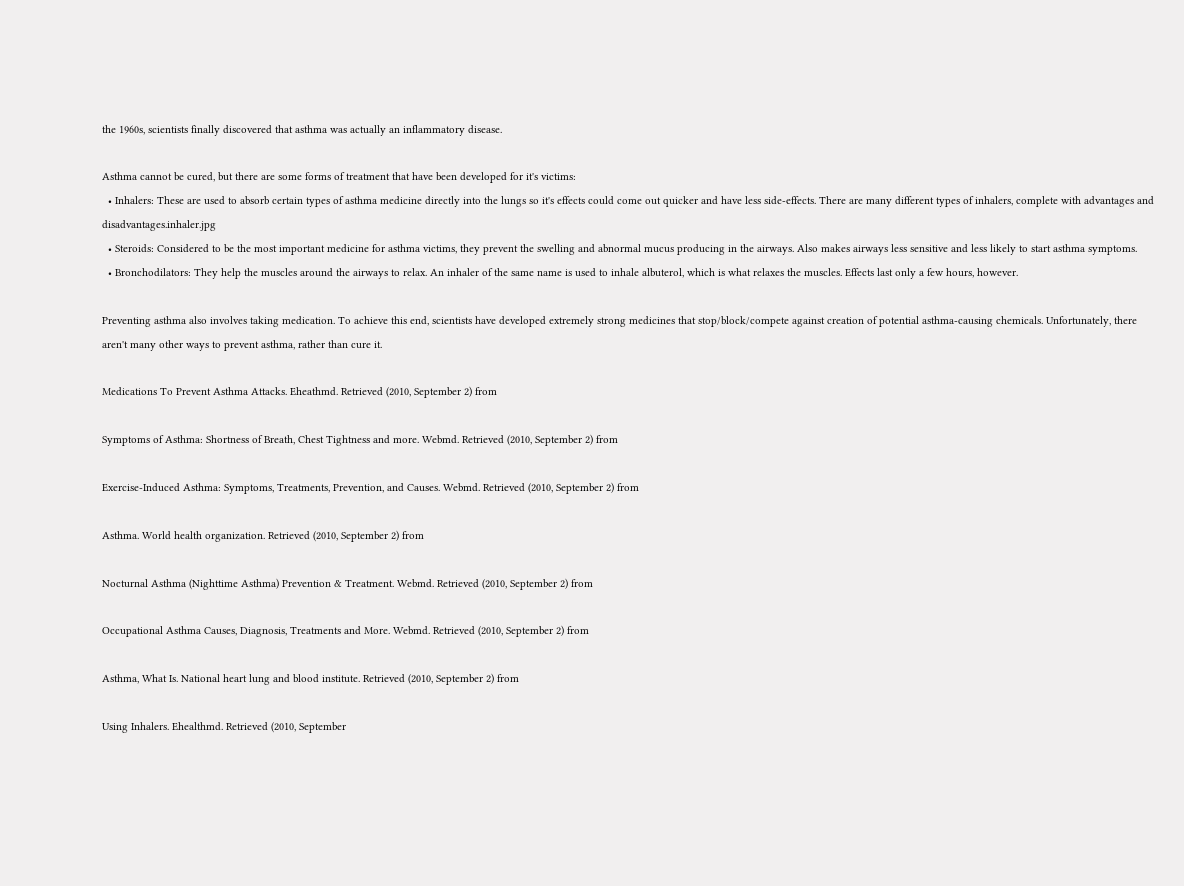the 1960s, scientists finally discovered that asthma was actually an inflammatory disease.

Asthma cannot be cured, but there are some forms of treatment that have been developed for it's victims:
  • Inhalers: These are used to absorb certain types of asthma medicine directly into the lungs so it's effects could come out quicker and have less side-effects. There are many different types of inhalers, complete with advantages and disadvantages.inhaler.jpg
  • Steroids: Considered to be the most important medicine for asthma victims, they prevent the swelling and abnormal mucus producing in the airways. Also makes airways less sensitive and less likely to start asthma symptoms.
  • Bronchodilators: They help the muscles around the airways to relax. An inhaler of the same name is used to inhale albuterol, which is what relaxes the muscles. Effects last only a few hours, however.

Preventing asthma also involves taking medication. To achieve this end, scientists have developed extremely strong medicines that stop/block/compete against creation of potential asthma-causing chemicals. Unfortunately, there aren't many other ways to prevent asthma, rather than cure it.

Medications To Prevent Asthma Attacks. Eheathmd. Retrieved (2010, September 2) from

Symptoms of Asthma: Shortness of Breath, Chest Tightness and more. Webmd. Retrieved (2010, September 2) from

Exercise-Induced Asthma: Symptoms, Treatments, Prevention, and Causes. Webmd. Retrieved (2010, September 2) from

Asthma. World health organization. Retrieved (2010, September 2) from

Nocturnal Asthma (Nighttime Asthma) Prevention & Treatment. Webmd. Retrieved (2010, September 2) from

Occupational Asthma Causes, Diagnosis, Treatments and More. Webmd. Retrieved (2010, September 2) from

Asthma, What Is. National heart lung and blood institute. Retrieved (2010, September 2) from

Using Inhalers. Ehealthmd. Retrieved (2010, September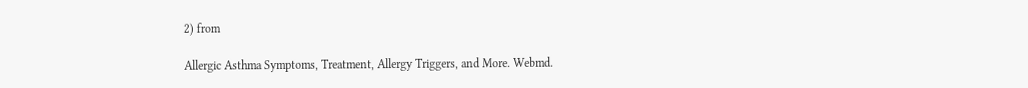2) from

Allergic Asthma Symptoms, Treatment, Allergy Triggers, and More. Webmd.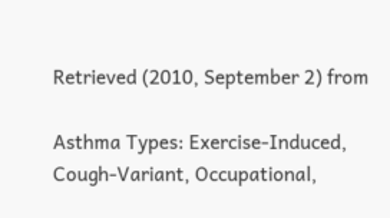Retrieved (2010, September 2) from

Asthma Types: Exercise-Induced, Cough-Variant, Occupational,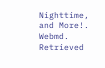Nighttime, and More!. Webmd. Retrieved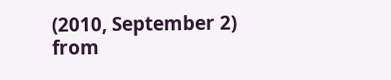(2010, September 2) from